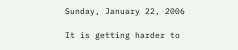Sunday, January 22, 2006

It is getting harder to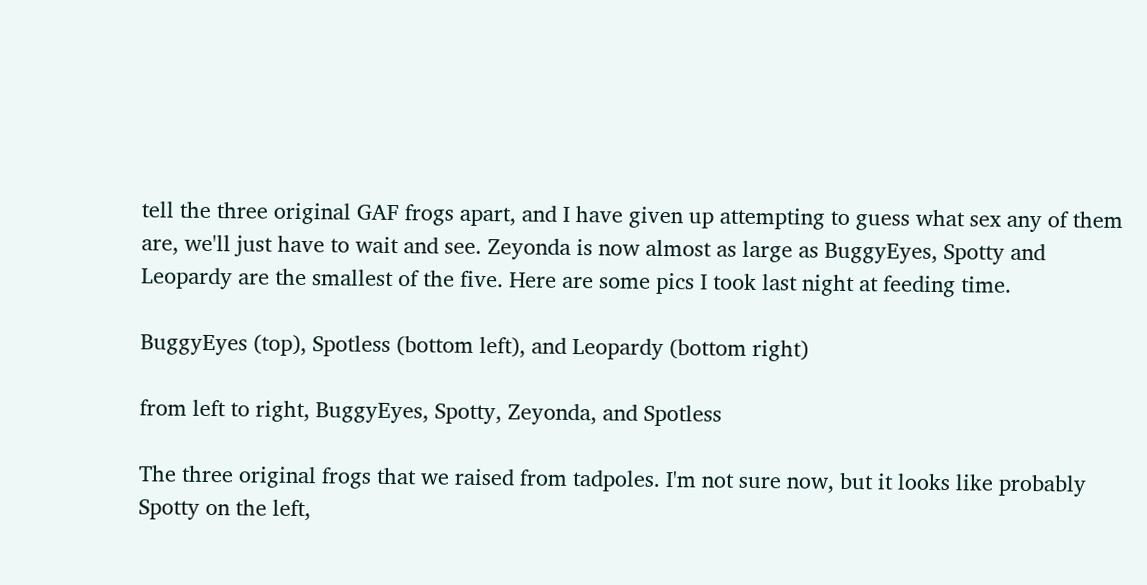tell the three original GAF frogs apart, and I have given up attempting to guess what sex any of them are, we'll just have to wait and see. Zeyonda is now almost as large as BuggyEyes, Spotty and Leopardy are the smallest of the five. Here are some pics I took last night at feeding time.

BuggyEyes (top), Spotless (bottom left), and Leopardy (bottom right)

from left to right, BuggyEyes, Spotty, Zeyonda, and Spotless

The three original frogs that we raised from tadpoles. I'm not sure now, but it looks like probably Spotty on the left,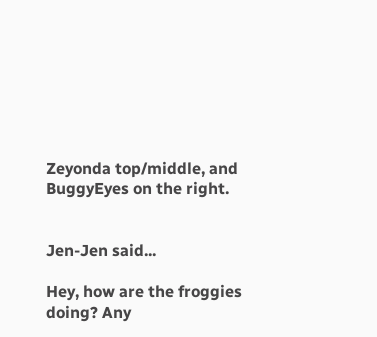Zeyonda top/middle, and BuggyEyes on the right.


Jen-Jen said...

Hey, how are the froggies doing? Any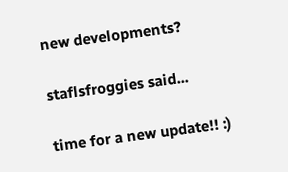new developments?

staflsfroggies said...

time for a new update!! :)